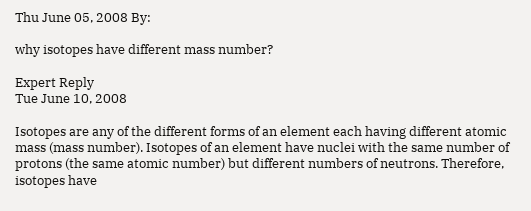Thu June 05, 2008 By:

why isotopes have different mass number?

Expert Reply
Tue June 10, 2008

Isotopes are any of the different forms of an element each having different atomic mass (mass number). Isotopes of an element have nuclei with the same number of protons (the same atomic number) but different numbers of neutrons. Therefore, isotopes have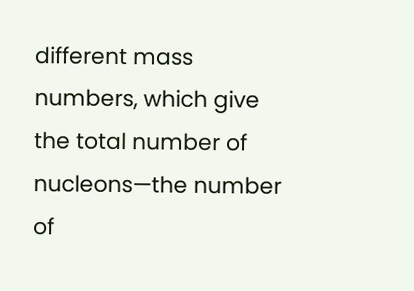different mass numbers, which give the total number of nucleons—the number of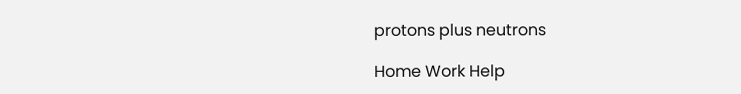protons plus neutrons

Home Work Help